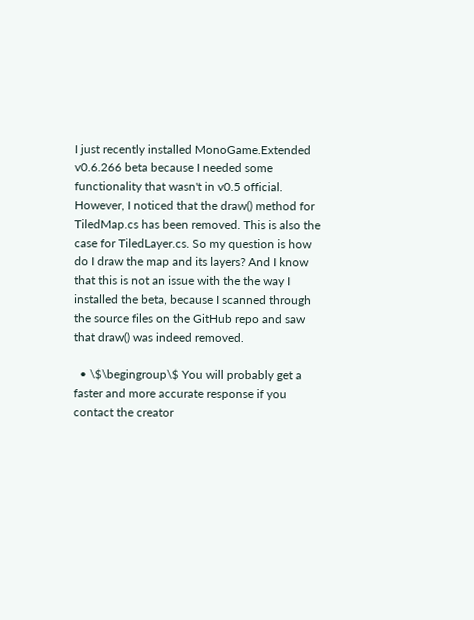I just recently installed MonoGame.Extended v0.6.266 beta because I needed some functionality that wasn't in v0.5 official. However, I noticed that the draw() method for TiledMap.cs has been removed. This is also the case for TiledLayer.cs. So my question is how do I draw the map and its layers? And I know that this is not an issue with the the way I installed the beta, because I scanned through the source files on the GitHub repo and saw that draw() was indeed removed.

  • \$\begingroup\$ You will probably get a faster and more accurate response if you contact the creator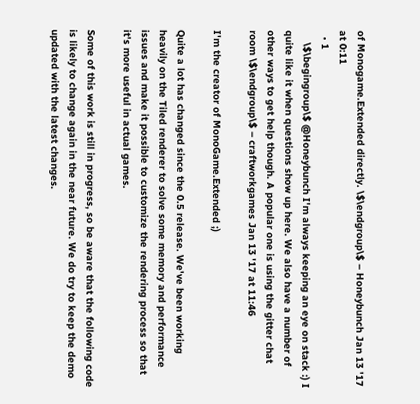of Monogame.Extended directly. \$\endgroup\$ – Honeybunch Jan 13 '17 at 0:11
  • 1
    \$\begingroup\$ @Honeybunch I'm always keeping an eye on stack :) I quite like it when questions show up here. We also have a number of other ways to get help though. A popular one is using the gitter chat room \$\endgroup\$ – craftworkgames Jan 13 '17 at 11:46

I'm the creator of MonoGame.Extended ;)

Quite a lot has changed since the 0.5 release. We've been working heavily on the Tiled renderer to solve some memory and performance issues and make it possible to customize the rendering process so that it's more useful in actual games.

Some of this work is still in progress, so be aware that the following code is likely to change again in the near future. We do try to keep the demo updated with the latest changes.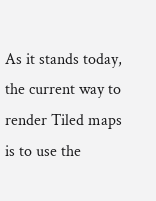As it stands today, the current way to render Tiled maps is to use the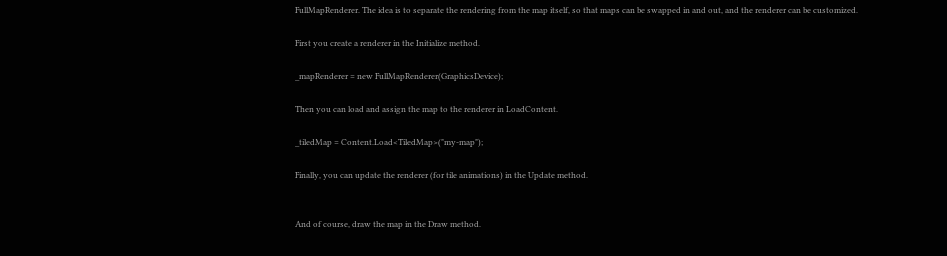FullMapRenderer. The idea is to separate the rendering from the map itself, so that maps can be swapped in and out, and the renderer can be customized.

First you create a renderer in the Initialize method.

_mapRenderer = new FullMapRenderer(GraphicsDevice);

Then you can load and assign the map to the renderer in LoadContent.

_tiledMap = Content.Load<TiledMap>("my-map");

Finally, you can update the renderer (for tile animations) in the Update method.


And of course, draw the map in the Draw method.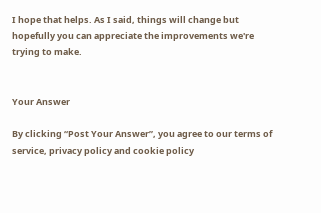I hope that helps. As I said, things will change but hopefully you can appreciate the improvements we're trying to make.


Your Answer

By clicking “Post Your Answer”, you agree to our terms of service, privacy policy and cookie policy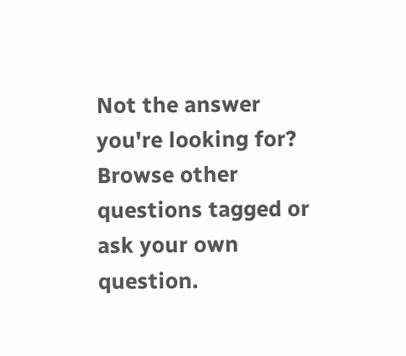Not the answer you're looking for? Browse other questions tagged or ask your own question.